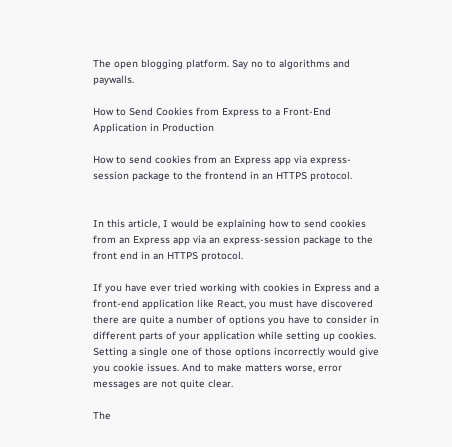The open blogging platform. Say no to algorithms and paywalls.

How to Send Cookies from Express to a Front-End Application in Production

How to send cookies from an Express app via express-session package to the frontend in an HTTPS protocol.


In this article, I would be explaining how to send cookies from an Express app via an express-session package to the front end in an HTTPS protocol.

If you have ever tried working with cookies in Express and a front-end application like React, you must have discovered there are quite a number of options you have to consider in different parts of your application while setting up cookies. Setting a single one of those options incorrectly would give you cookie issues. And to make matters worse, error messages are not quite clear.

The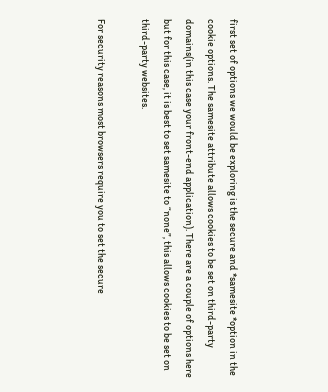first set of options we would be exploring is the secure and *samesite *option in the cookie options. The samesite attribute allows cookies to be set on third-party domains(in this case your front-end application). There are a couple of options here but for this case, it is best to set samesite to “none”, this allows cookies to be set on third-party websites.

For security reasons most browsers require you to set the secure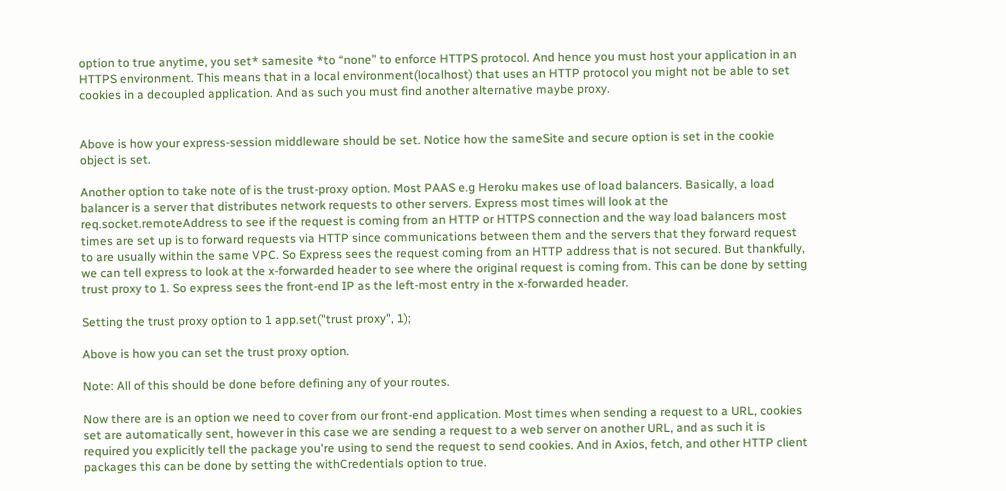option to true anytime, you set* samesite *to “none” to enforce HTTPS protocol. And hence you must host your application in an HTTPS environment. This means that in a local environment(localhost) that uses an HTTP protocol you might not be able to set cookies in a decoupled application. And as such you must find another alternative maybe proxy.


Above is how your express-session middleware should be set. Notice how the sameSite and secure option is set in the cookie object is set.

Another option to take note of is the trust-proxy option. Most PAAS e.g Heroku makes use of load balancers. Basically, a load balancer is a server that distributes network requests to other servers. Express most times will look at the req.socket.remoteAddress to see if the request is coming from an HTTP or HTTPS connection and the way load balancers most times are set up is to forward requests via HTTP since communications between them and the servers that they forward request to are usually within the same VPC. So Express sees the request coming from an HTTP address that is not secured. But thankfully, we can tell express to look at the x-forwarded header to see where the original request is coming from. This can be done by setting trust proxy to 1. So express sees the front-end IP as the left-most entry in the x-forwarded header.

Setting the trust proxy option to 1 app.set("trust proxy", 1);

Above is how you can set the trust proxy option.

Note: All of this should be done before defining any of your routes.

Now there are is an option we need to cover from our front-end application. Most times when sending a request to a URL, cookies set are automatically sent, however in this case we are sending a request to a web server on another URL, and as such it is required you explicitly tell the package you're using to send the request to send cookies. And in Axios, fetch, and other HTTP client packages this can be done by setting the withCredentials option to true.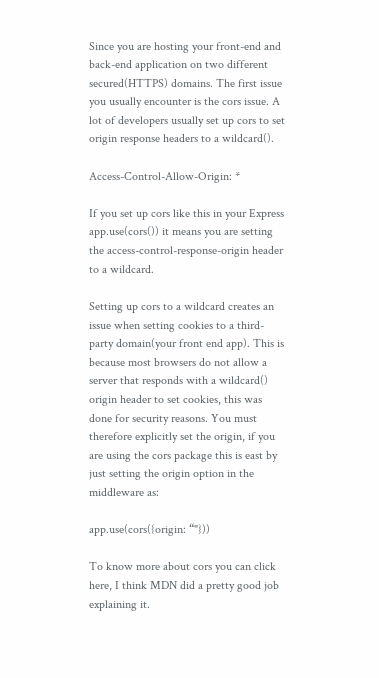Since you are hosting your front-end and back-end application on two different secured(HTTPS) domains. The first issue you usually encounter is the cors issue. A lot of developers usually set up cors to set origin response headers to a wildcard().

Access-Control-Allow-Origin: *

If you set up cors like this in your Express app.use(cors()) it means you are setting the access-control-response-origin header to a wildcard.

Setting up cors to a wildcard creates an issue when setting cookies to a third-party domain(your front end app). This is because most browsers do not allow a server that responds with a wildcard() origin header to set cookies, this was done for security reasons. You must therefore explicitly set the origin, if you are using the cors package this is east by just setting the origin option in the middleware as:

app.use(cors({origin: “"}))

To know more about cors you can click here, I think MDN did a pretty good job explaining it.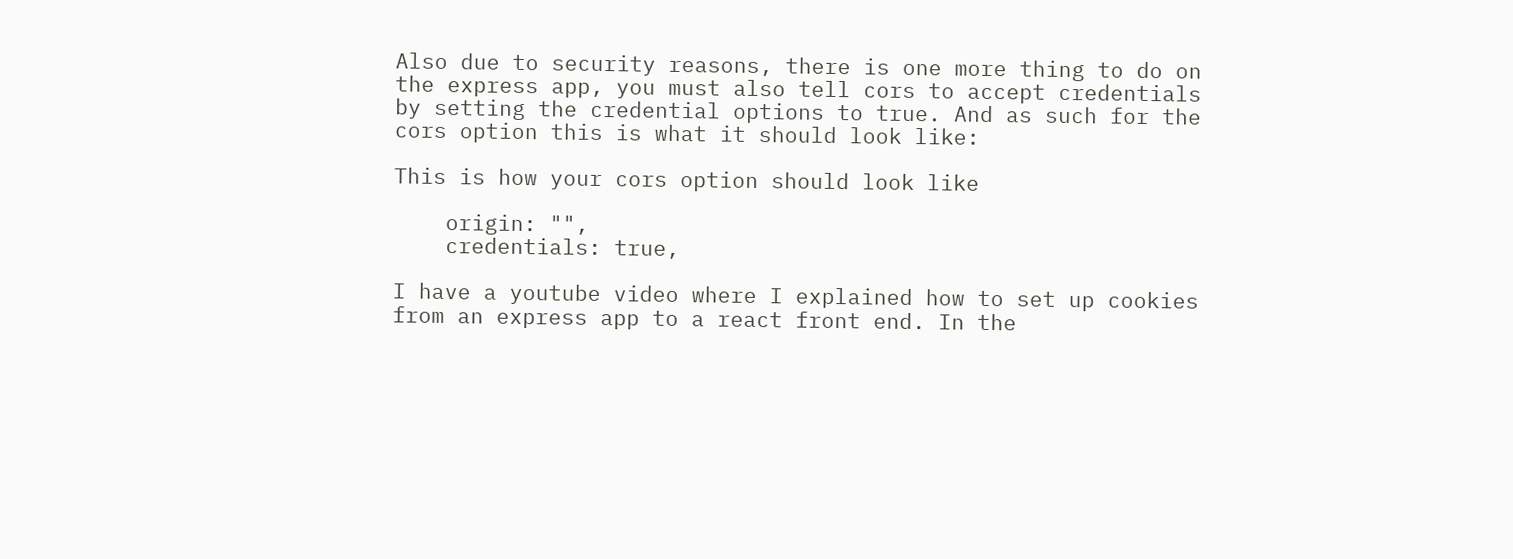Also due to security reasons, there is one more thing to do on the express app, you must also tell cors to accept credentials by setting the credential options to true. And as such for the cors option this is what it should look like:

This is how your cors option should look like

    origin: "",
    credentials: true,

I have a youtube video where I explained how to set up cookies from an express app to a react front end. In the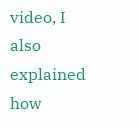video, I also explained how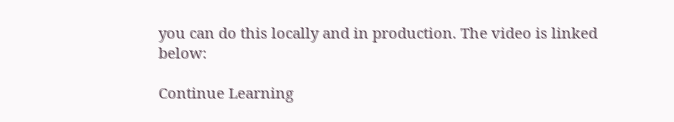you can do this locally and in production. The video is linked below:

Continue Learning